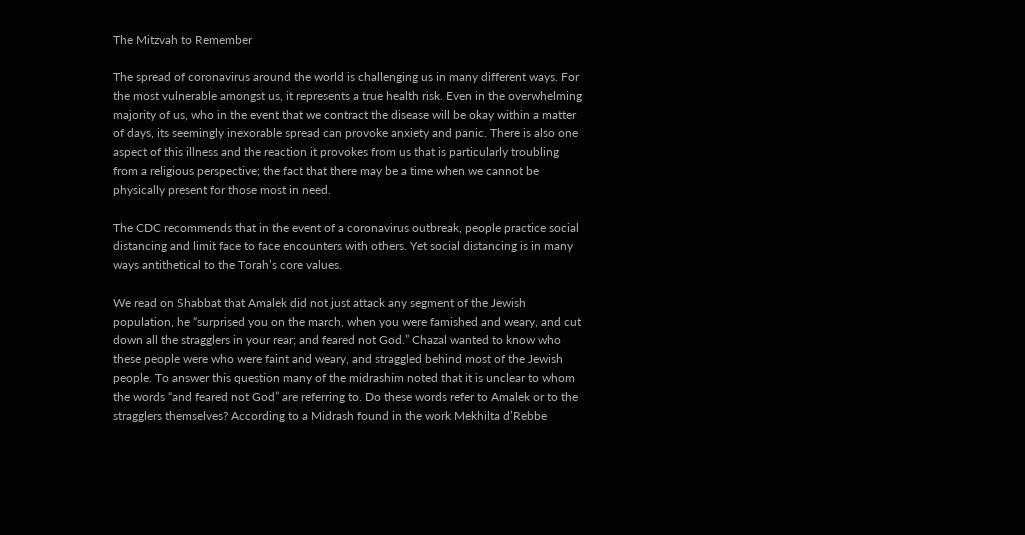The Mitzvah to Remember

The spread of coronavirus around the world is challenging us in many different ways. For the most vulnerable amongst us, it represents a true health risk. Even in the overwhelming majority of us, who in the event that we contract the disease will be okay within a matter of days, its seemingly inexorable spread can provoke anxiety and panic. There is also one aspect of this illness and the reaction it provokes from us that is particularly troubling from a religious perspective; the fact that there may be a time when we cannot be physically present for those most in need.

The CDC recommends that in the event of a coronavirus outbreak, people practice social distancing and limit face to face encounters with others. Yet social distancing is in many ways antithetical to the Torah’s core values.

We read on Shabbat that Amalek did not just attack any segment of the Jewish population, he “surprised you on the march, when you were famished and weary, and cut down all the stragglers in your rear; and feared not God.” Chazal wanted to know who these people were who were faint and weary, and straggled behind most of the Jewish people. To answer this question many of the midrashim noted that it is unclear to whom the words “and feared not God” are referring to. Do these words refer to Amalek or to the stragglers themselves? According to a Midrash found in the work Mekhilta d’Rebbe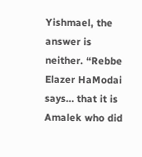Yishmael, the answer is neither. “Rebbe Elazer HaModai says… that it is Amalek who did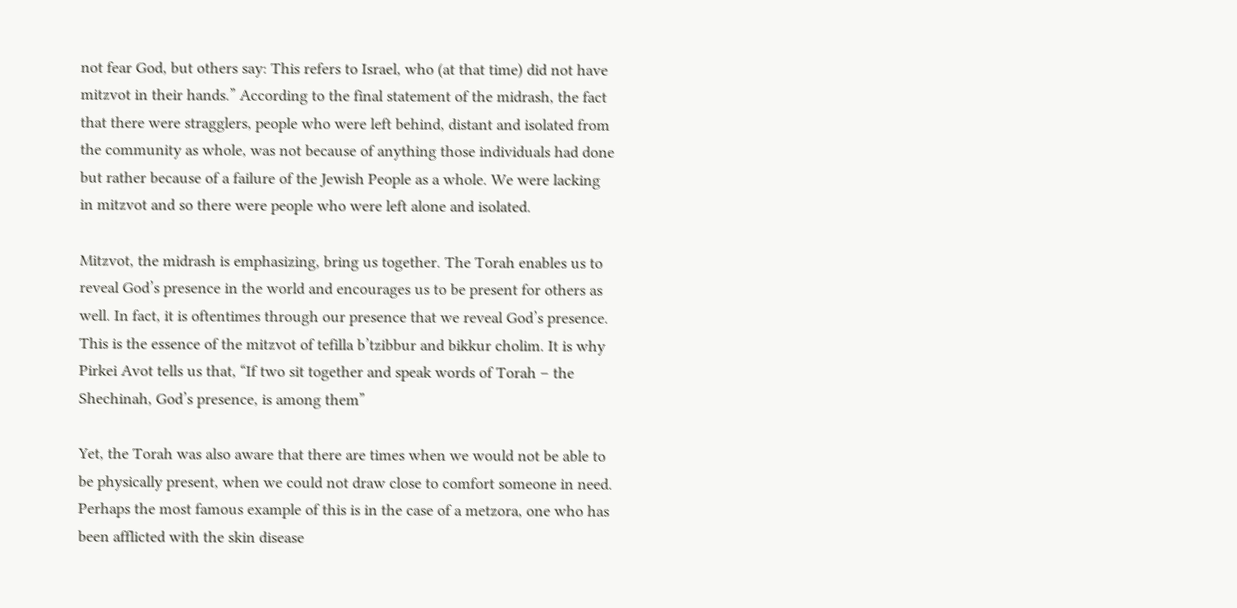not fear God, but others say: This refers to Israel, who (at that time) did not have mitzvot in their hands.” According to the final statement of the midrash, the fact that there were stragglers, people who were left behind, distant and isolated from the community as whole, was not because of anything those individuals had done but rather because of a failure of the Jewish People as a whole. We were lacking in mitzvot and so there were people who were left alone and isolated.

Mitzvot, the midrash is emphasizing, bring us together. The Torah enables us to reveal God’s presence in the world and encourages us to be present for others as well. In fact, it is oftentimes through our presence that we reveal God’s presence. This is the essence of the mitzvot of tefilla b’tzibbur and bikkur cholim. It is why Pirkei Avot tells us that, “If two sit together and speak words of Torah – the Shechinah, God’s presence, is among them”

Yet, the Torah was also aware that there are times when we would not be able to be physically present, when we could not draw close to comfort someone in need. Perhaps the most famous example of this is in the case of a metzora, one who has been afflicted with the skin disease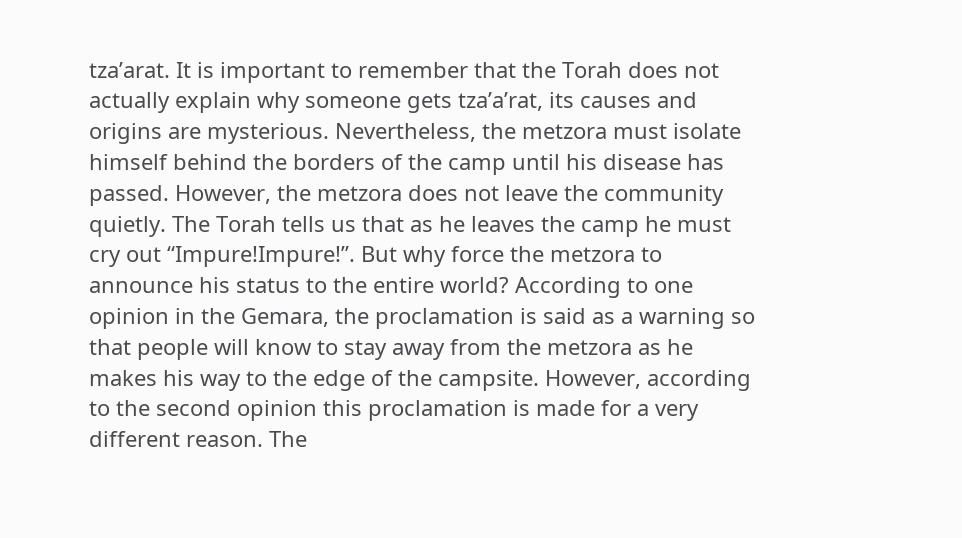tza’arat. It is important to remember that the Torah does not actually explain why someone gets tza’a’rat, its causes and origins are mysterious. Nevertheless, the metzora must isolate himself behind the borders of the camp until his disease has passed. However, the metzora does not leave the community quietly. The Torah tells us that as he leaves the camp he must cry out “Impure!Impure!”. But why force the metzora to announce his status to the entire world? According to one opinion in the Gemara, the proclamation is said as a warning so that people will know to stay away from the metzora as he makes his way to the edge of the campsite. However, according to the second opinion this proclamation is made for a very different reason. The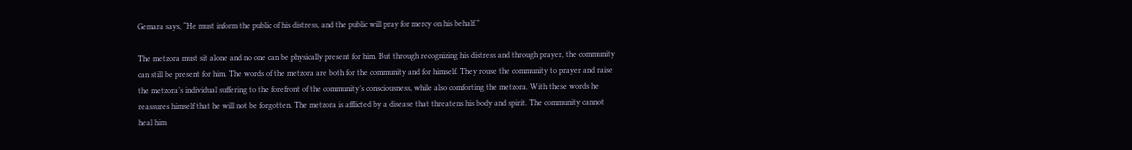Gemara says, “He must inform the public of his distress, and the public will pray for mercy on his behalf.”

The metzora must sit alone and no one can be physically present for him. But through recognizing his distress and through prayer, the community can still be present for him. The words of the metzora are both for the community and for himself. They rouse the community to prayer and raise the metzora’s individual suffering to the forefront of the community’s consciousness, while also comforting the metzora. With these words he reassures himself that he will not be forgotten. The metzora is afflicted by a disease that threatens his body and spirit. The community cannot heal him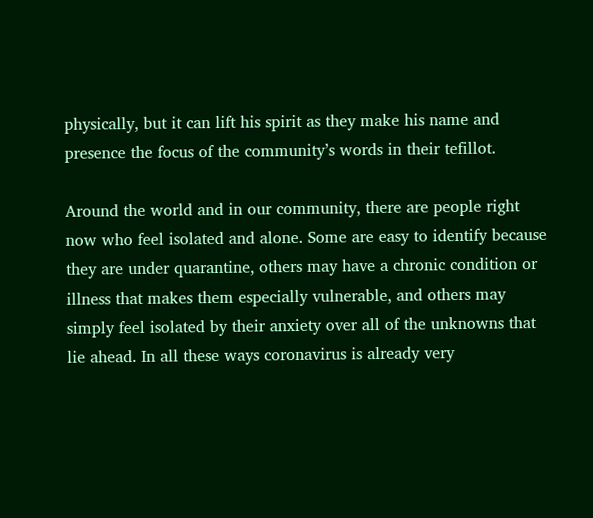physically, but it can lift his spirit as they make his name and presence the focus of the community’s words in their tefillot.

Around the world and in our community, there are people right now who feel isolated and alone. Some are easy to identify because they are under quarantine, others may have a chronic condition or illness that makes them especially vulnerable, and others may simply feel isolated by their anxiety over all of the unknowns that lie ahead. In all these ways coronavirus is already very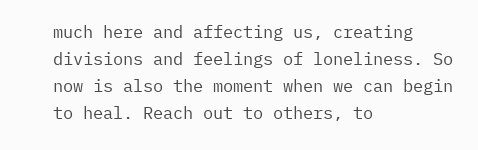much here and affecting us, creating divisions and feelings of loneliness. So now is also the moment when we can begin to heal. Reach out to others, to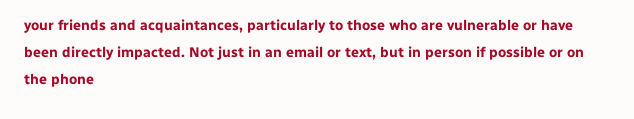your friends and acquaintances, particularly to those who are vulnerable or have been directly impacted. Not just in an email or text, but in person if possible or on the phone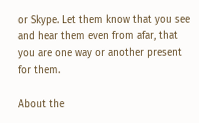or Skype. Let them know that you see and hear them even from afar, that you are one way or another present for them.

About the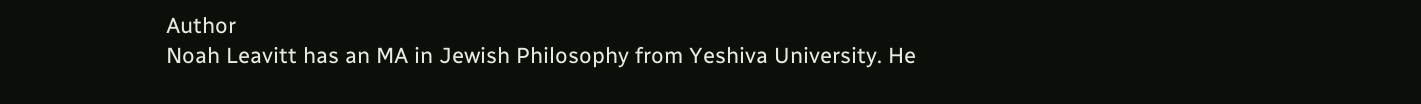Author
Noah Leavitt has an MA in Jewish Philosophy from Yeshiva University. He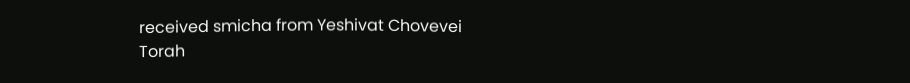received smicha from Yeshivat Chovevei Torah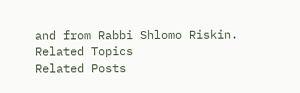and from Rabbi Shlomo Riskin.
Related Topics
Related Posts